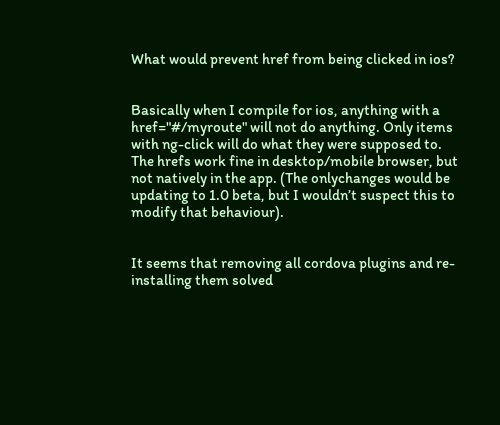What would prevent href from being clicked in ios?


Basically when I compile for ios, anything with a href="#/myroute" will not do anything. Only items with ng-click will do what they were supposed to. The hrefs work fine in desktop/mobile browser, but not natively in the app. (The onlychanges would be updating to 1.0 beta, but I wouldn’t suspect this to modify that behaviour).


It seems that removing all cordova plugins and re-installing them solved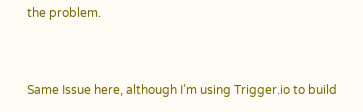the problem.


Same Issue here, although I’m using Trigger.io to build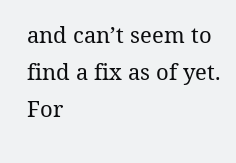and can’t seem to find a fix as of yet. For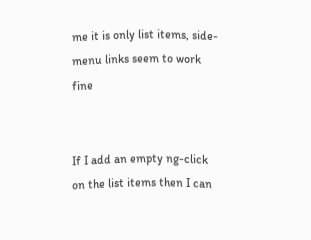me it is only list items, side-menu links seem to work fine


If I add an empty ng-click on the list items then I can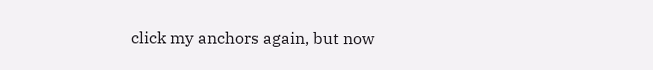click my anchors again, but now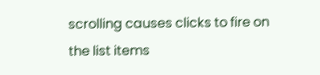scrolling causes clicks to fire on the list items